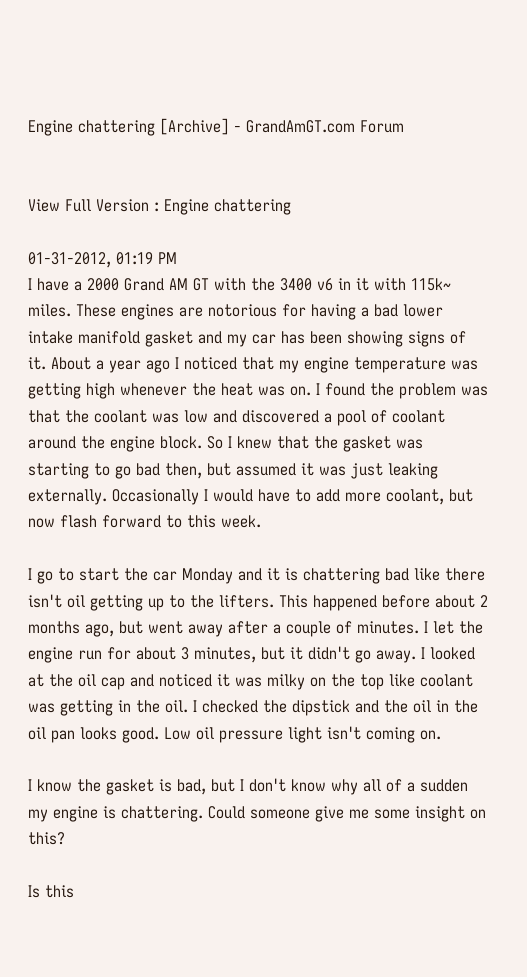Engine chattering [Archive] - GrandAmGT.com Forum


View Full Version : Engine chattering

01-31-2012, 01:19 PM
I have a 2000 Grand AM GT with the 3400 v6 in it with 115k~ miles. These engines are notorious for having a bad lower intake manifold gasket and my car has been showing signs of it. About a year ago I noticed that my engine temperature was getting high whenever the heat was on. I found the problem was that the coolant was low and discovered a pool of coolant around the engine block. So I knew that the gasket was starting to go bad then, but assumed it was just leaking externally. Occasionally I would have to add more coolant, but now flash forward to this week.

I go to start the car Monday and it is chattering bad like there isn't oil getting up to the lifters. This happened before about 2 months ago, but went away after a couple of minutes. I let the engine run for about 3 minutes, but it didn't go away. I looked at the oil cap and noticed it was milky on the top like coolant was getting in the oil. I checked the dipstick and the oil in the oil pan looks good. Low oil pressure light isn't coming on.

I know the gasket is bad, but I don't know why all of a sudden my engine is chattering. Could someone give me some insight on this?

Is this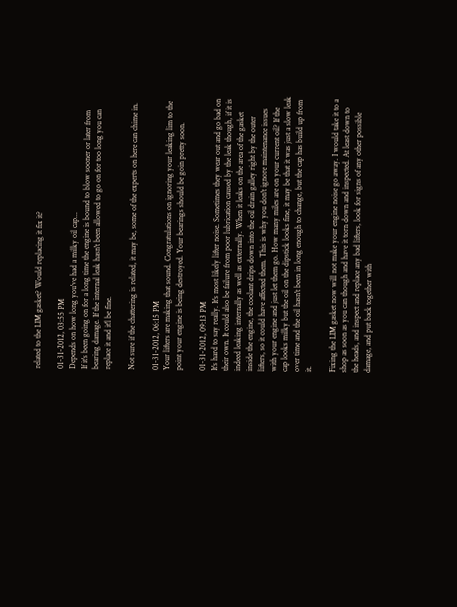related to the LIM gasket? Would replacing it fix it?

01-31-2012, 03:55 PM
Depends on how long you've had a milky oil cap...
If it's been going on for a long time the engine is bound to blow sooner or later from bearing damage. If the internal leak hasn't been allowed to go on for too long you can replace it and it'l be fine.

Not sure if the chattering is related, it may be, some of the experts on here can chime in.

01-31-2012, 06:15 PM
Your lifters are making that sound. Congratulations on ignoring your leaking lim to the point your engine is being destroyed. Your bearings should be goin pretty soon.

01-31-2012, 09:13 PM
It's hard to say really. It's most likely lifter noise. Sometimes they wear out and go bad on their own. It could also be failure from poor lubrication caused by the leak though, if it is indeed leaking internally as well as externally. When it leaks on the area of the gasket inside the engine, the coolant drips down into the oil drain galley right by the outer lifters, so it could have affected them. This is why you don't ignore maintenance issues with your engine and just let them go. How many miles are on your current oil? If the cap looks milky but the oil on the dipstick looks fine, it may be that it was just a slow leak over time and the oil hasn't been in long enough to change, but the cap has build up from it.

Fixing the LIM gasket now will not make your engine noise go away. I would take it to a shop as soon as you can though and have it torn down and inspected. At least down to the heads, and inspect and replace any bad lifters, look for signs of any other possible damage, and put back together with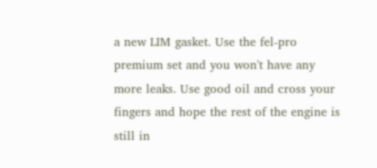a new LIM gasket. Use the fel-pro premium set and you won't have any more leaks. Use good oil and cross your fingers and hope the rest of the engine is still in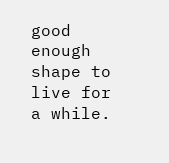good enough shape to live for a while.